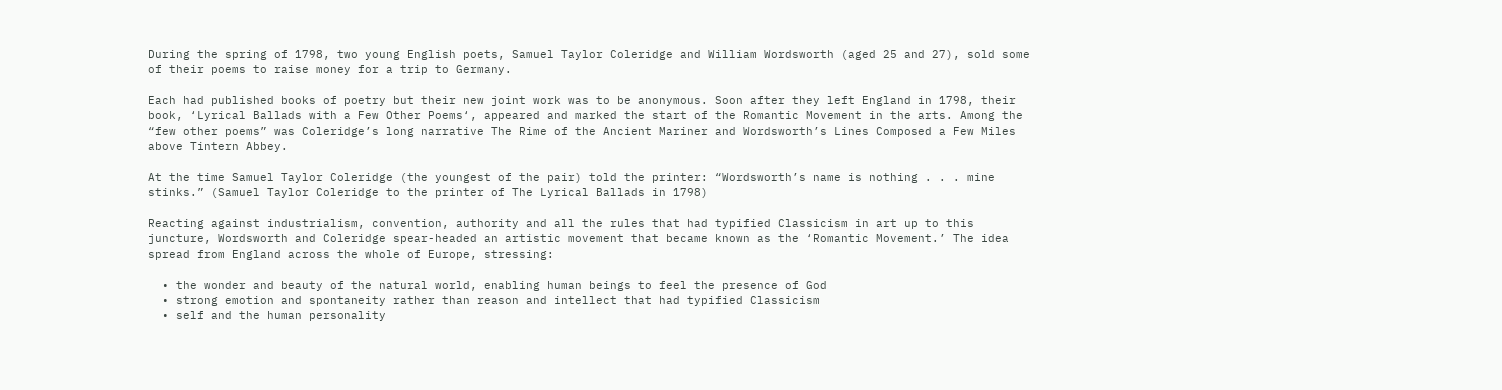During the spring of 1798, two young English poets, Samuel Taylor Coleridge and William Wordsworth (aged 25 and 27), sold some of their poems to raise money for a trip to Germany.

Each had published books of poetry but their new joint work was to be anonymous. Soon after they left England in 1798, their book, ‘Lyrical Ballads with a Few Other Poems‘, appeared and marked the start of the Romantic Movement in the arts. Among the “few other poems” was Coleridge’s long narrative The Rime of the Ancient Mariner and Wordsworth’s Lines Composed a Few Miles above Tintern Abbey.

At the time Samuel Taylor Coleridge (the youngest of the pair) told the printer: “Wordsworth’s name is nothing . . . mine stinks.” (Samuel Taylor Coleridge to the printer of The Lyrical Ballads in 1798)

Reacting against industrialism, convention, authority and all the rules that had typified Classicism in art up to this juncture, Wordsworth and Coleridge spear-headed an artistic movement that became known as the ‘Romantic Movement.’ The idea spread from England across the whole of Europe, stressing:

  • the wonder and beauty of the natural world, enabling human beings to feel the presence of God
  • strong emotion and spontaneity rather than reason and intellect that had typified Classicism
  • self and the human personality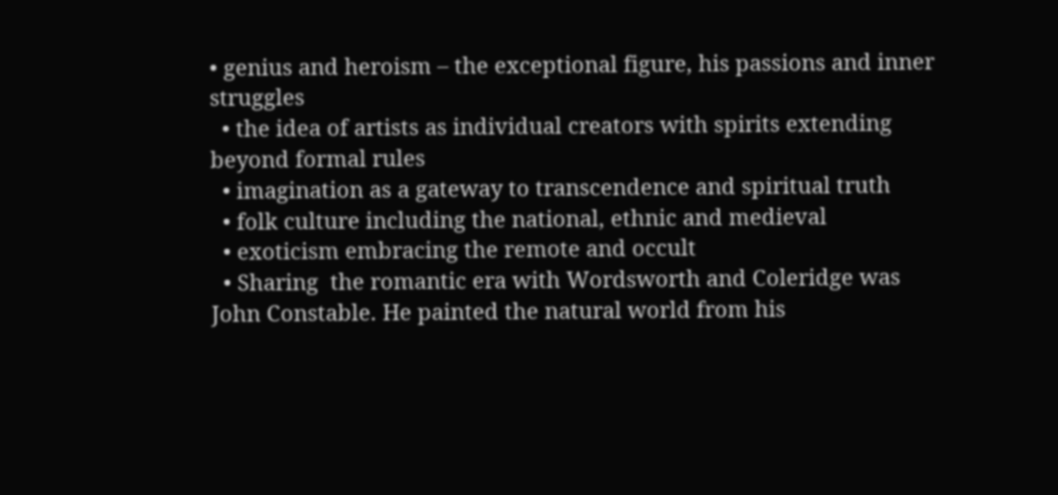• genius and heroism – the exceptional figure, his passions and inner struggles
  • the idea of artists as individual creators with spirits extending beyond formal rules
  • imagination as a gateway to transcendence and spiritual truth
  • folk culture including the national, ethnic and medieval
  • exoticism embracing the remote and occult
  • Sharing  the romantic era with Wordsworth and Coleridge was John Constable. He painted the natural world from his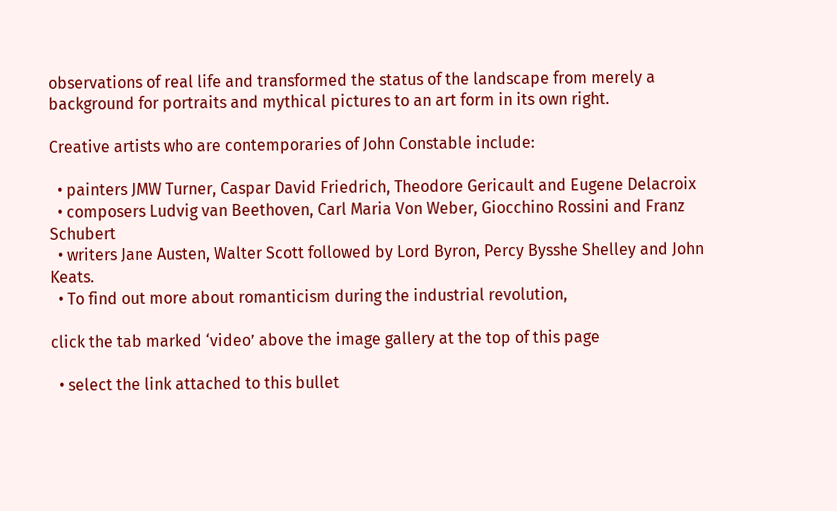observations of real life and transformed the status of the landscape from merely a background for portraits and mythical pictures to an art form in its own right.

Creative artists who are contemporaries of John Constable include:

  • painters JMW Turner, Caspar David Friedrich, Theodore Gericault and Eugene Delacroix
  • composers Ludvig van Beethoven, Carl Maria Von Weber, Giocchino Rossini and Franz Schubert
  • writers Jane Austen, Walter Scott followed by Lord Byron, Percy Bysshe Shelley and John Keats.
  • To find out more about romanticism during the industrial revolution,

click the tab marked ‘video’ above the image gallery at the top of this page

  • select the link attached to this bullet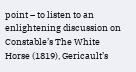point – to listen to an enlightening discussion on Constable’s The White Horse (1819), Gericault’s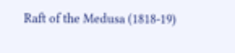Raft of the Medusa (1818-19)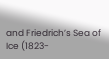and Friedrich’s Sea of Ice (1823-